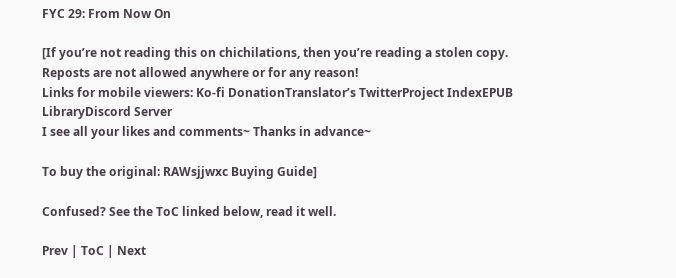FYC 29: From Now On

[If you’re not reading this on chichilations, then you’re reading a stolen copy. Reposts are not allowed anywhere or for any reason!
Links for mobile viewers: Ko-fi DonationTranslator’s TwitterProject IndexEPUB LibraryDiscord Server
I see all your likes and comments~ Thanks in advance~

To buy the original: RAWsjjwxc Buying Guide]

Confused? See the ToC linked below, read it well.

Prev | ToC | Next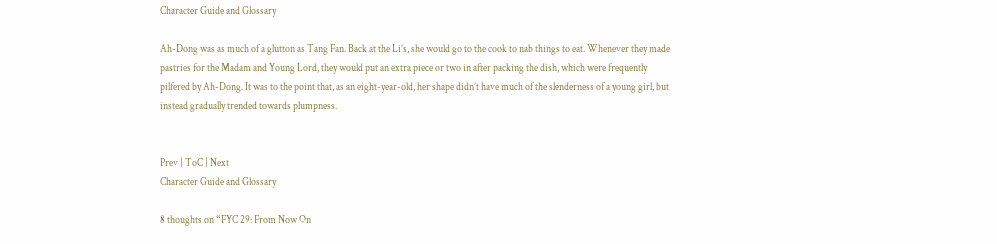Character Guide and Glossary

Ah-Dong was as much of a glutton as Tang Fan. Back at the Li’s, she would go to the cook to nab things to eat. Whenever they made pastries for the Madam and Young Lord, they would put an extra piece or two in after packing the dish, which were frequently pilfered by Ah-Dong. It was to the point that, as an eight-year-old, her shape didn’t have much of the slenderness of a young girl, but instead gradually trended towards plumpness.


Prev | ToC | Next
Character Guide and Glossary

8 thoughts on “FYC 29: From Now On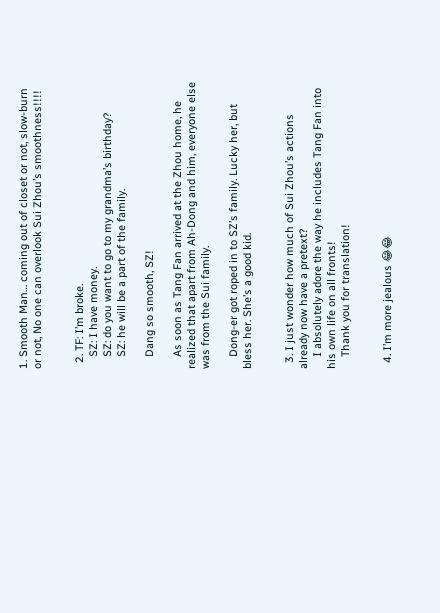1. Smooth Man… coming out of closet or not, slow-burn or not, No one can overlook Sui Zhou’s smoothness!!!!


  2. TF: I’m broke.
    SZ: I have money.
    SZ: do you want to go to my grandma’s birthday?
    SZ: he will be a part of the family.

    Dang so smooth, SZ!

    As soon as Tang Fan arrived at the Zhou home, he realized that apart from Ah-Dong and him, everyone else was from the Sui family.

    Dong-er got roped in to SZ’s family. Lucky her, but bless her. She’s a good kid.


  3. I just wonder how much of Sui Zhou’s actions already now have a pretext?
    I absolutely adore the way he includes Tang Fan into his own life on all fronts!
    Thank you for translation!


  4. I’m more jealous 😂😂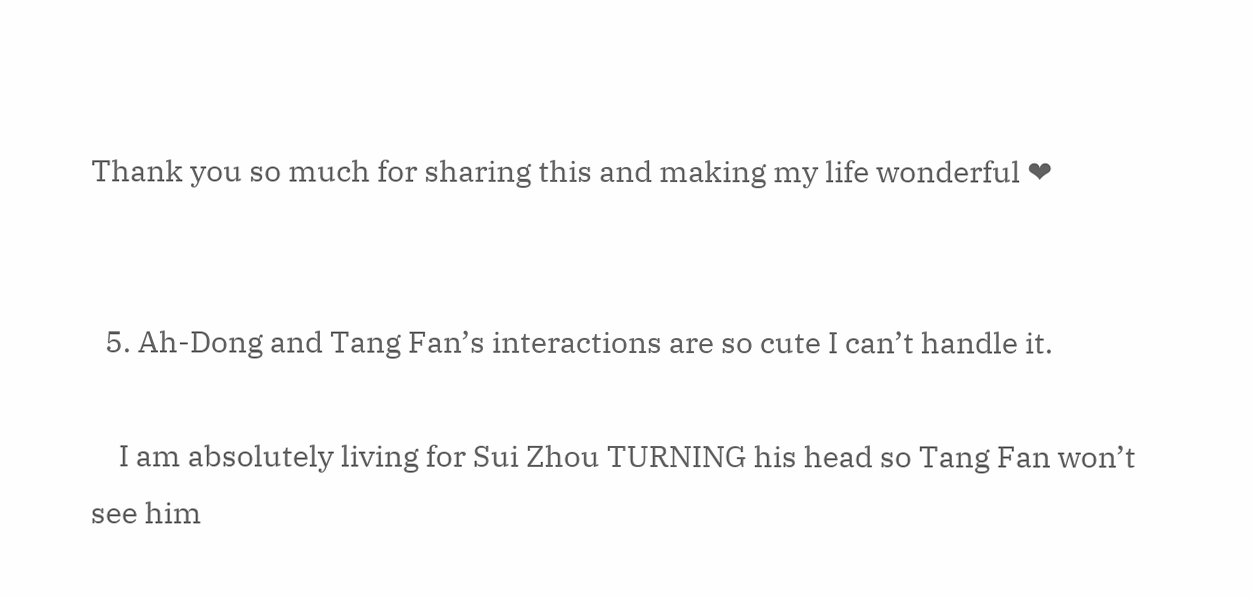Thank you so much for sharing this and making my life wonderful ❤


  5. Ah-Dong and Tang Fan’s interactions are so cute I can’t handle it.

    I am absolutely living for Sui Zhou TURNING his head so Tang Fan won’t see him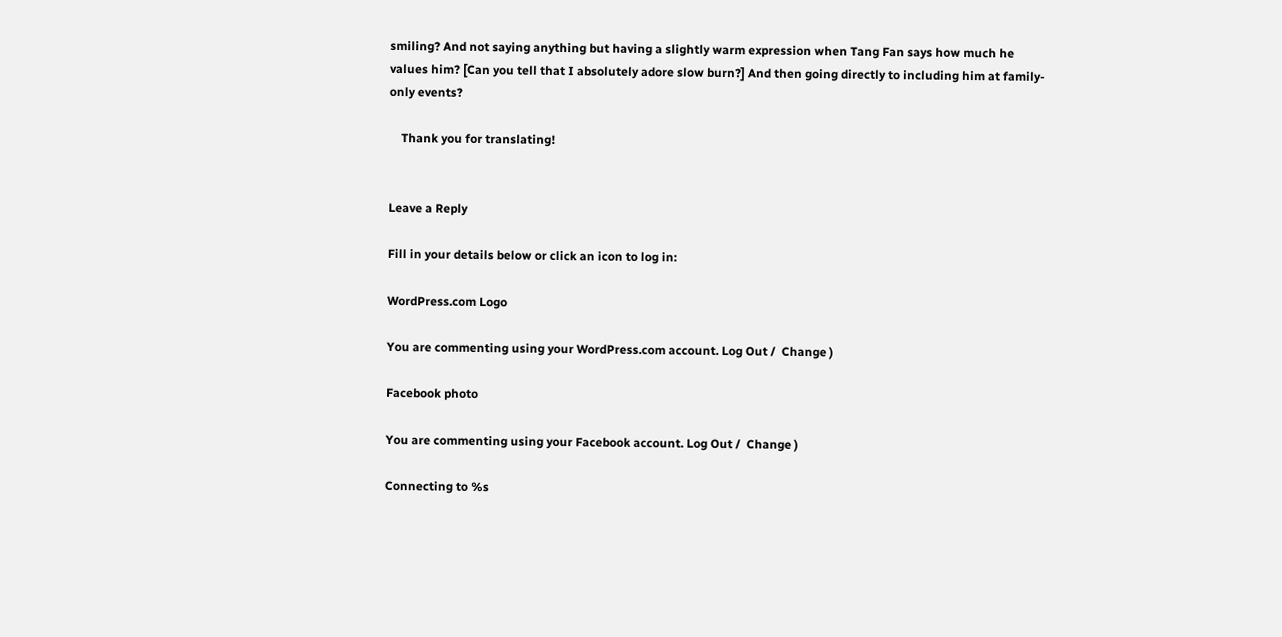smiling? And not saying anything but having a slightly warm expression when Tang Fan says how much he values him? [Can you tell that I absolutely adore slow burn?] And then going directly to including him at family-only events?

    Thank you for translating!


Leave a Reply

Fill in your details below or click an icon to log in:

WordPress.com Logo

You are commenting using your WordPress.com account. Log Out /  Change )

Facebook photo

You are commenting using your Facebook account. Log Out /  Change )

Connecting to %s